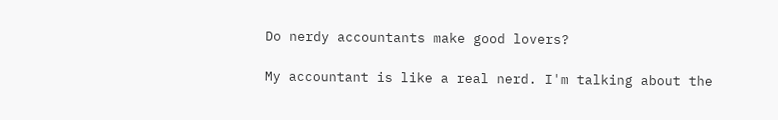Do nerdy accountants make good lovers?

My accountant is like a real nerd. I'm talking about the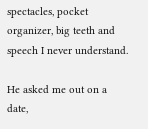spectacles, pocket organizer, big teeth and speech I never understand.

He asked me out on a date,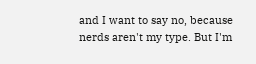and I want to say no, because nerds aren't my type. But I'm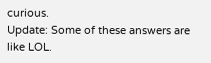curious.
Update: Some of these answers are like LOL.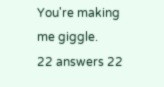You're making me giggle.
22 answers 22